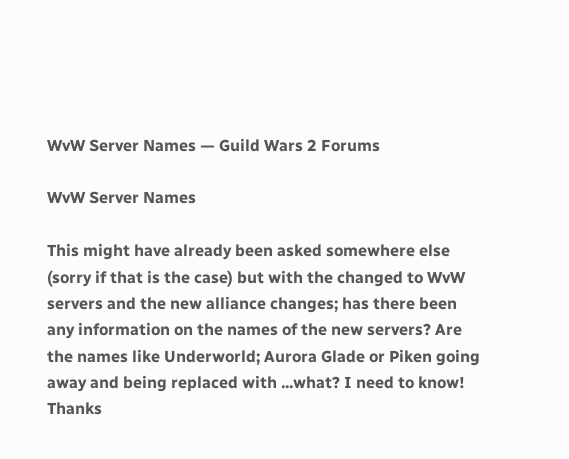WvW Server Names — Guild Wars 2 Forums

WvW Server Names

This might have already been asked somewhere else (sorry if that is the case) but with the changed to WvW servers and the new alliance changes; has there been any information on the names of the new servers? Are the names like Underworld; Aurora Glade or Piken going away and being replaced with ...what? I need to know! Thanks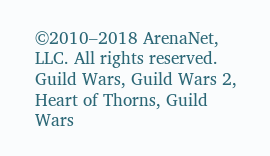©2010–2018 ArenaNet, LLC. All rights reserved. Guild Wars, Guild Wars 2, Heart of Thorns, Guild Wars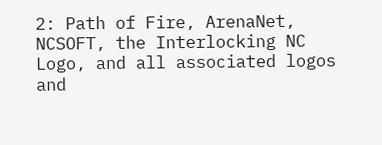2: Path of Fire, ArenaNet, NCSOFT, the Interlocking NC Logo, and all associated logos and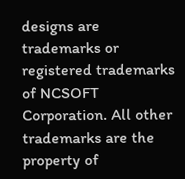designs are trademarks or registered trademarks of NCSOFT Corporation. All other trademarks are the property of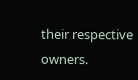their respective owners.